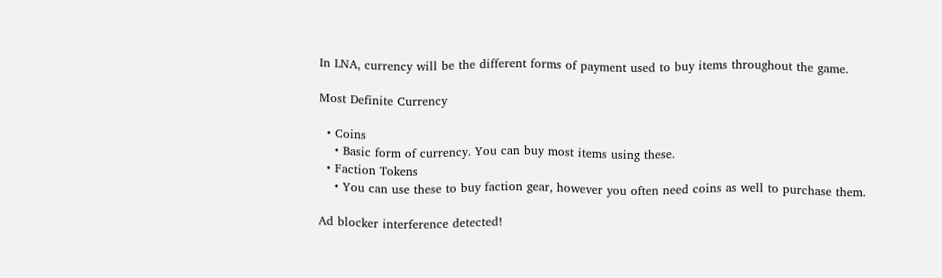In LNA, currency will be the different forms of payment used to buy items throughout the game.

Most Definite Currency

  • Coins
    • Basic form of currency. You can buy most items using these.
  • Faction Tokens
    • You can use these to buy faction gear, however you often need coins as well to purchase them.

Ad blocker interference detected!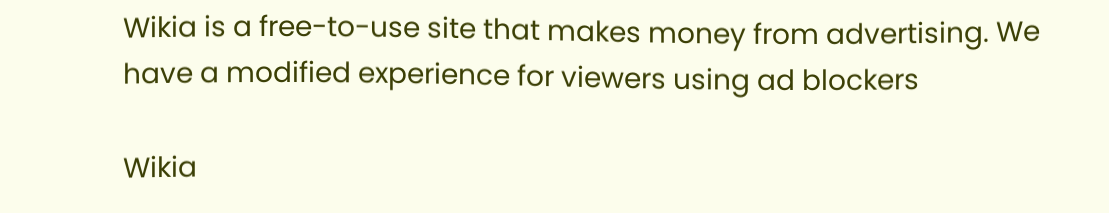Wikia is a free-to-use site that makes money from advertising. We have a modified experience for viewers using ad blockers

Wikia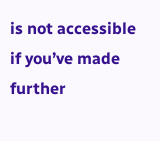is not accessible if you’ve made further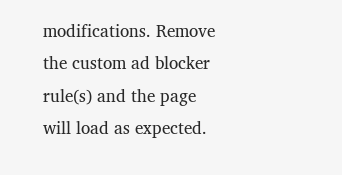modifications. Remove the custom ad blocker rule(s) and the page will load as expected.